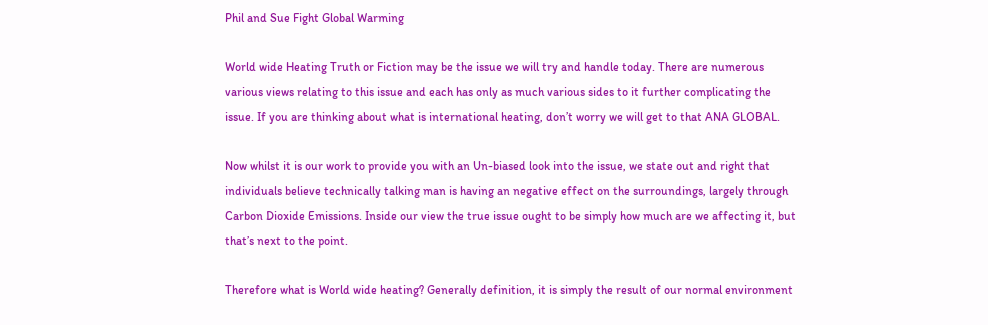Phil and Sue Fight Global Warming

World wide Heating Truth or Fiction may be the issue we will try and handle today. There are numerous various views relating to this issue and each has only as much various sides to it further complicating the issue. If you are thinking about what is international heating, don’t worry we will get to that ANA GLOBAL.

Now whilst it is our work to provide you with an Un-biased look into the issue, we state out and right that individuals believe technically talking man is having an negative effect on the surroundings, largely through Carbon Dioxide Emissions. Inside our view the true issue ought to be simply how much are we affecting it, but that’s next to the point.

Therefore what is World wide heating? Generally definition, it is simply the result of our normal environment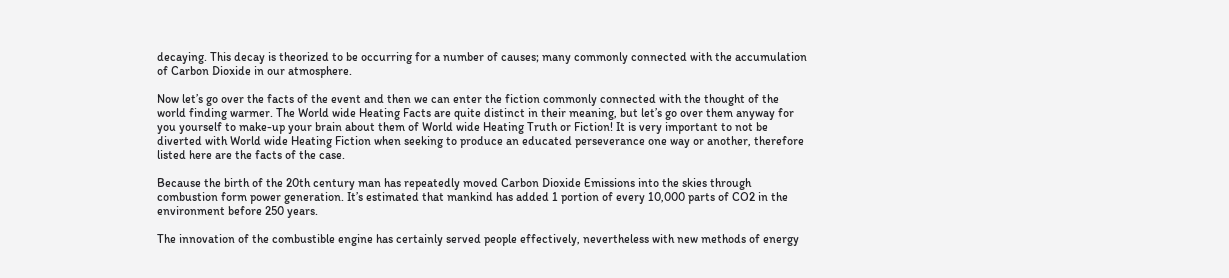decaying. This decay is theorized to be occurring for a number of causes; many commonly connected with the accumulation of Carbon Dioxide in our atmosphere.

Now let’s go over the facts of the event and then we can enter the fiction commonly connected with the thought of the world finding warmer. The World wide Heating Facts are quite distinct in their meaning, but let’s go over them anyway for you yourself to make-up your brain about them of World wide Heating Truth or Fiction! It is very important to not be diverted with World wide Heating Fiction when seeking to produce an educated perseverance one way or another, therefore listed here are the facts of the case.

Because the birth of the 20th century man has repeatedly moved Carbon Dioxide Emissions into the skies through combustion form power generation. It’s estimated that mankind has added 1 portion of every 10,000 parts of CO2 in the environment before 250 years.

The innovation of the combustible engine has certainly served people effectively, nevertheless with new methods of energy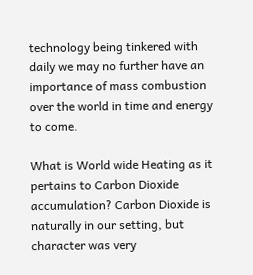technology being tinkered with daily we may no further have an importance of mass combustion over the world in time and energy to come.

What is World wide Heating as it pertains to Carbon Dioxide accumulation? Carbon Dioxide is naturally in our setting, but character was very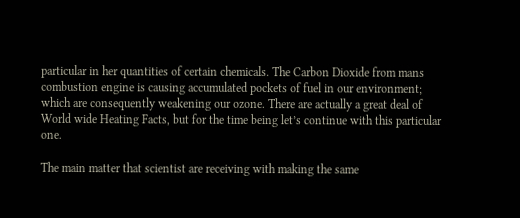particular in her quantities of certain chemicals. The Carbon Dioxide from mans combustion engine is causing accumulated pockets of fuel in our environment; which are consequently weakening our ozone. There are actually a great deal of World wide Heating Facts, but for the time being let’s continue with this particular one.

The main matter that scientist are receiving with making the same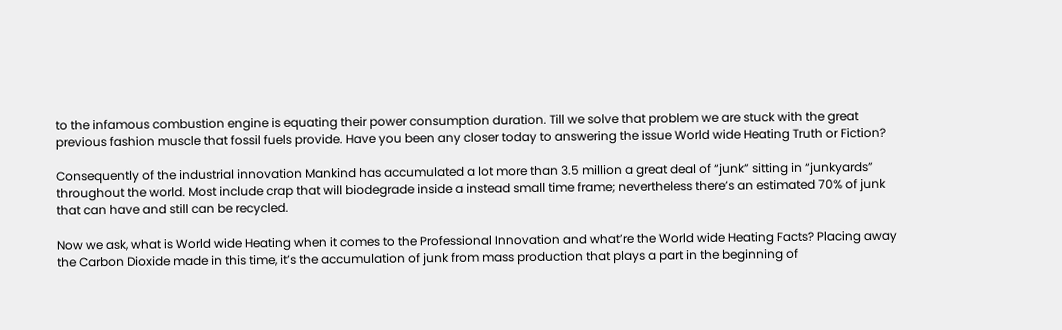to the infamous combustion engine is equating their power consumption duration. Till we solve that problem we are stuck with the great previous fashion muscle that fossil fuels provide. Have you been any closer today to answering the issue World wide Heating Truth or Fiction?

Consequently of the industrial innovation Mankind has accumulated a lot more than 3.5 million a great deal of “junk” sitting in “junkyards” throughout the world. Most include crap that will biodegrade inside a instead small time frame; nevertheless there’s an estimated 70% of junk that can have and still can be recycled.

Now we ask, what is World wide Heating when it comes to the Professional Innovation and what’re the World wide Heating Facts? Placing away the Carbon Dioxide made in this time, it’s the accumulation of junk from mass production that plays a part in the beginning of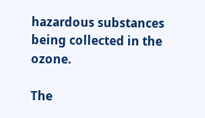hazardous substances being collected in the ozone.

The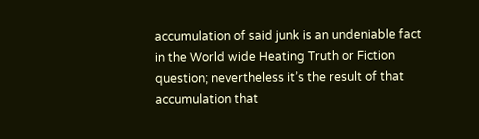accumulation of said junk is an undeniable fact in the World wide Heating Truth or Fiction question; nevertheless it’s the result of that accumulation that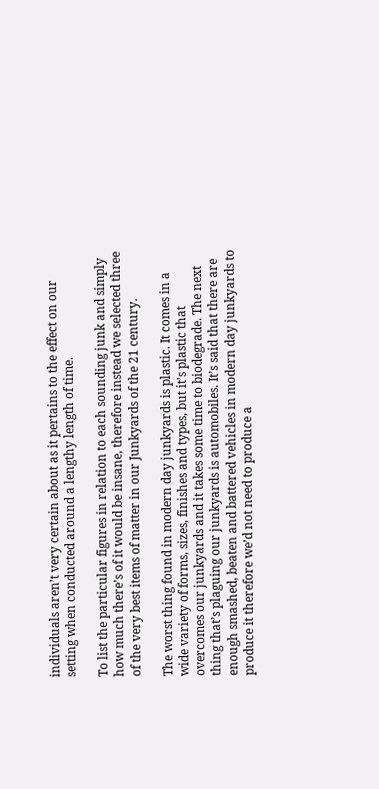individuals aren’t very certain about as it pertains to the effect on our setting when conducted around a lengthy length of time.

To list the particular figures in relation to each sounding junk and simply how much there’s of it would be insane, therefore instead we selected three of the very best items of matter in our Junkyards of the 21 century.

The worst thing found in modern day junkyards is plastic. It comes in a wide variety of forms, sizes, finishes and types, but it’s plastic that overcomes our junkyards and it takes some time to biodegrade. The next thing that’s plaguing our junkyards is automobiles. It’s said that there are enough smashed, beaten and battered vehicles in modern day junkyards to produce it therefore we’d not need to produce a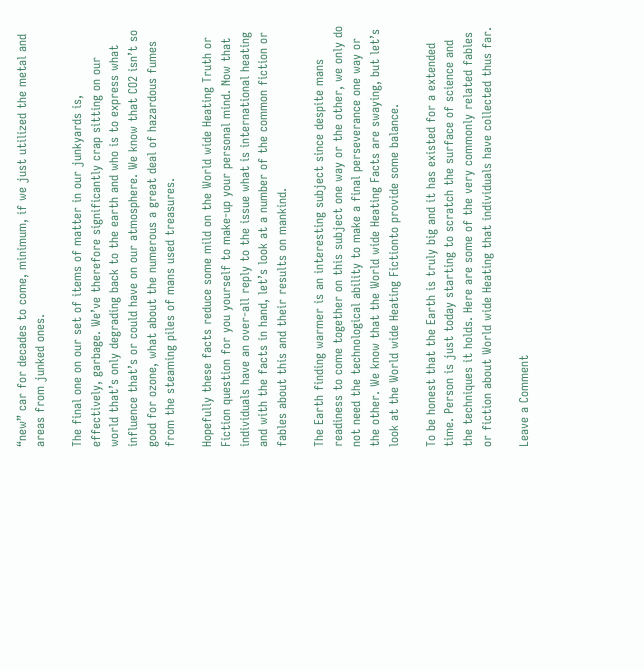“new” car for decades to come, minimum, if we just utilized the metal and areas from junked ones.

The final one on our set of items of matter in our junkyards is, effectively, garbage. We’ve therefore significantly crap sitting on our world that’s only degrading back to the earth and who is to express what influence that’s or could have on our atmosphere. We know that CO2 isn’t so good for ozone, what about the numerous a great deal of hazardous fumes from the steaming piles of mans used treasures.

Hopefully these facts reduce some mild on the World wide Heating Truth or Fiction question for you yourself to make-up your personal mind. Now that individuals have an over-all reply to the issue what is international heating and with the facts in hand, let’s look at a number of the common fiction or fables about this and their results on mankind.

The Earth finding warmer is an interesting subject since despite mans readiness to come together on this subject one way or the other, we only do not need the technological ability to make a final perseverance one way or the other. We know that the World wide Heating Facts are swaying, but let’s look at the World wide Heating Fictionto provide some balance.

To be honest that the Earth is truly big and it has existed for a extended time. Person is just today starting to scratch the surface of science and the techniques it holds. Here are some of the very commonly related fables or fiction about World wide Heating that individuals have collected thus far.

Leave a Comment